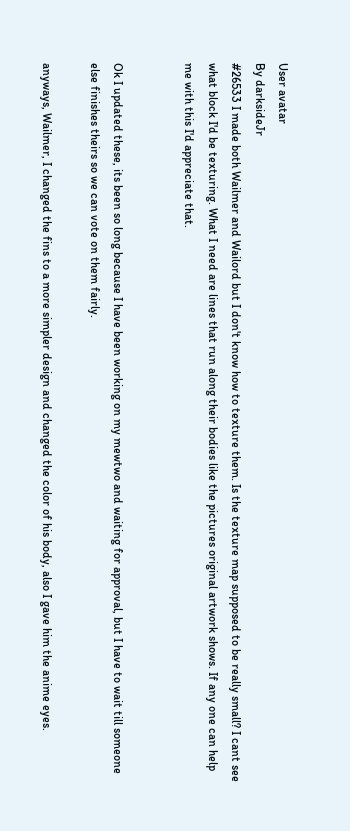User avatar
By darksideJr
#26533 I made both Wailmer and Wailord but I don't know how to texture them. Is the texture map supposed to be really small? I cant see what block I'd be texturing. What I need are lines that run along their bodies like the pictures original artwork shows. If any one can help me with this I'd appreciate that.


Ok I updated these, its been so long because I have been working on my mewtwo and waiting for approval, but I have to wait till someone else finishes theirs so we can vote on them fairly.

anyways, Wailmer, I changed the fins to a more simpler design and changed the color of his body, also I gave him the anime eyes.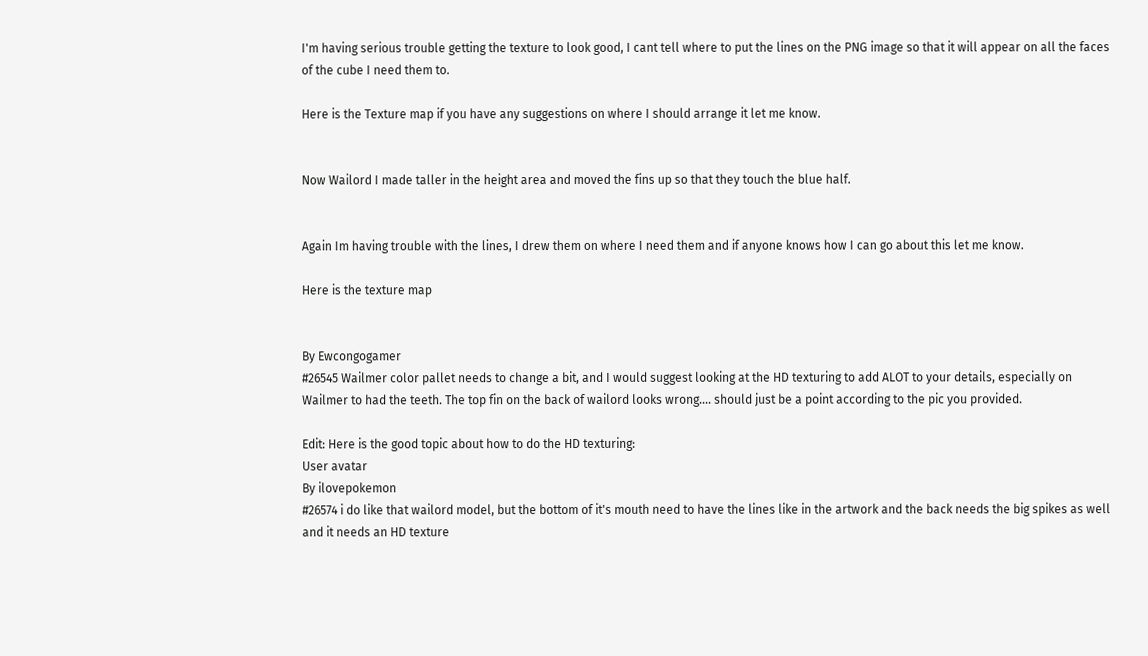I'm having serious trouble getting the texture to look good, I cant tell where to put the lines on the PNG image so that it will appear on all the faces of the cube I need them to.

Here is the Texture map if you have any suggestions on where I should arrange it let me know.


Now Wailord I made taller in the height area and moved the fins up so that they touch the blue half.


Again Im having trouble with the lines, I drew them on where I need them and if anyone knows how I can go about this let me know.

Here is the texture map


By Ewcongogamer
#26545 Wailmer color pallet needs to change a bit, and I would suggest looking at the HD texturing to add ALOT to your details, especially on Wailmer to had the teeth. The top fin on the back of wailord looks wrong.... should just be a point according to the pic you provided.

Edit: Here is the good topic about how to do the HD texturing:
User avatar
By ilovepokemon
#26574 i do like that wailord model, but the bottom of it's mouth need to have the lines like in the artwork and the back needs the big spikes as well and it needs an HD texture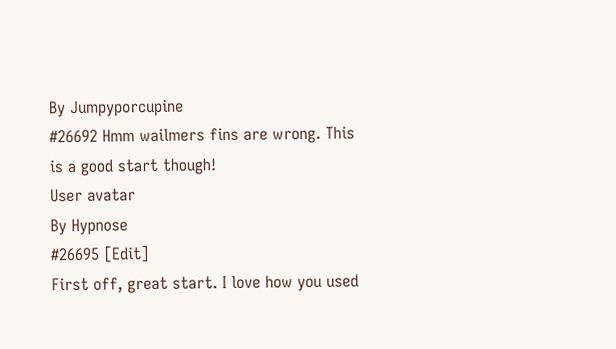By Jumpyporcupine
#26692 Hmm wailmers fins are wrong. This is a good start though!
User avatar
By Hypnose
#26695 [Edit]
First off, great start. I love how you used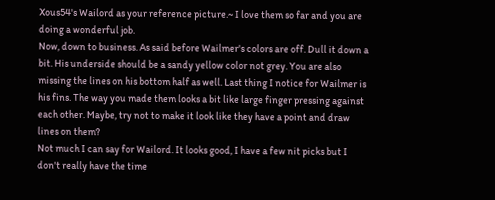Xous54's Wailord as your reference picture.~ I love them so far and you are doing a wonderful job.
Now, down to business. As said before Wailmer's colors are off. Dull it down a bit. His underside should be a sandy yellow color not grey. You are also missing the lines on his bottom half as well. Last thing I notice for Wailmer is his fins. The way you made them looks a bit like large finger pressing against each other. Maybe, try not to make it look like they have a point and draw lines on them?
Not much I can say for Wailord. It looks good, I have a few nit picks but I don't really have the time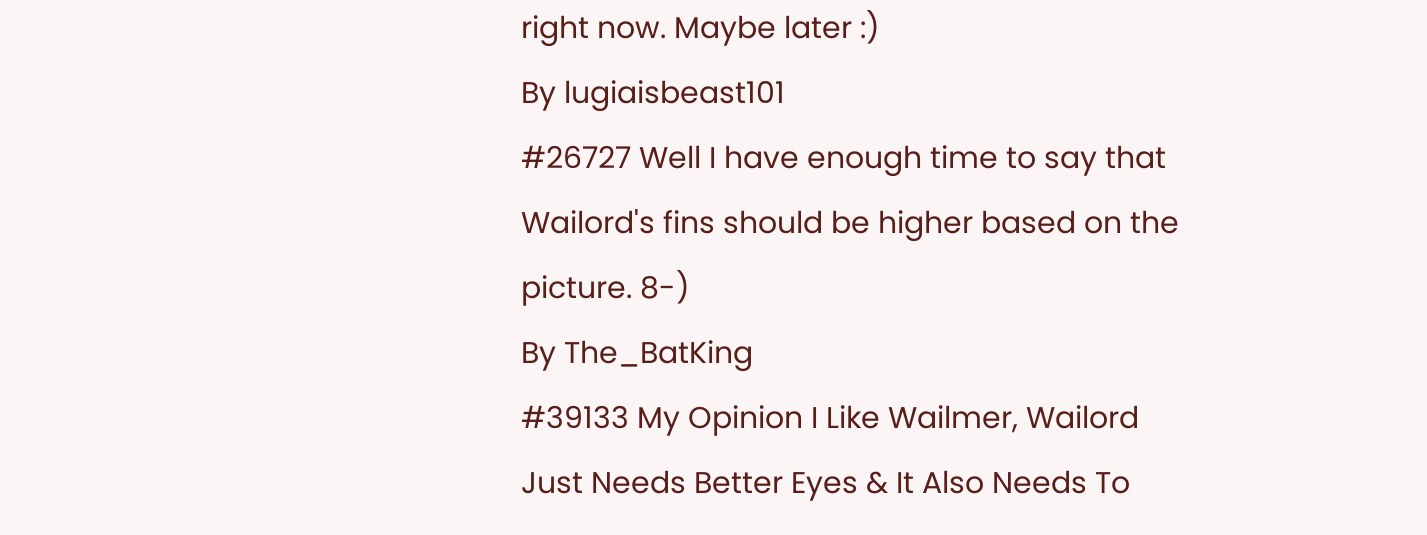right now. Maybe later :)
By lugiaisbeast101
#26727 Well I have enough time to say that Wailord's fins should be higher based on the picture. 8-)
By The_BatKing
#39133 My Opinion I Like Wailmer, Wailord Just Needs Better Eyes & It Also Needs To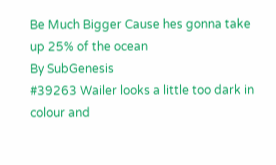Be Much Bigger Cause hes gonna take up 25% of the ocean
By SubGenesis
#39263 Wailer looks a little too dark in colour and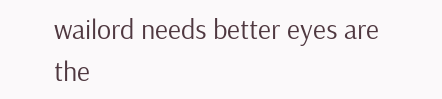wailord needs better eyes are the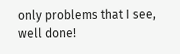only problems that I see, well done!